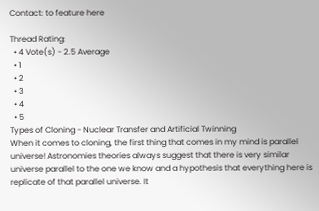Contact: to feature here

Thread Rating:
  • 4 Vote(s) - 2.5 Average
  • 1
  • 2
  • 3
  • 4
  • 5
Types of Cloning - Nuclear Transfer and Artificial Twinning
When it comes to cloning, the first thing that comes in my mind is parallel universe! Astronomies theories always suggest that there is very similar universe parallel to the one we know and a hypothesis that everything here is replicate of that parallel universe. It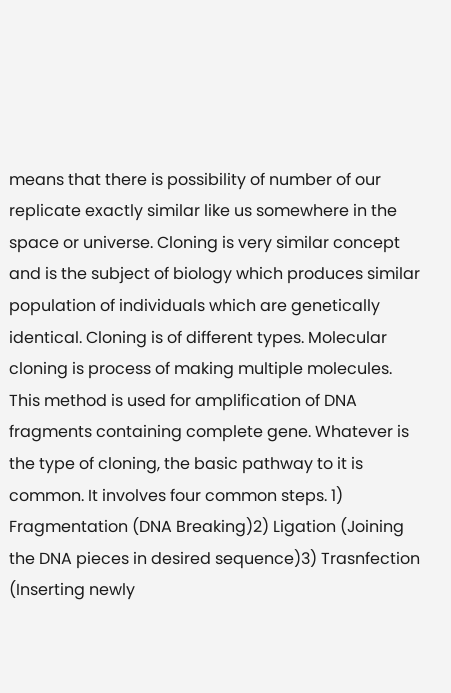means that there is possibility of number of our replicate exactly similar like us somewhere in the space or universe. Cloning is very similar concept and is the subject of biology which produces similar population of individuals which are genetically identical. Cloning is of different types. Molecular cloning is process of making multiple molecules. This method is used for amplification of DNA fragments containing complete gene. Whatever is the type of cloning, the basic pathway to it is common. It involves four common steps. 1) Fragmentation (DNA Breaking)2) Ligation (Joining the DNA pieces in desired sequence)3) Trasnfection (Inserting newly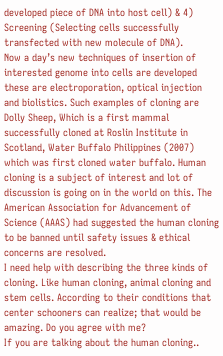developed piece of DNA into host cell) & 4) Screening (Selecting cells successfully transfected with new molecule of DNA).
Now a day’s new techniques of insertion of interested genome into cells are developed these are electroporation, optical injection and biolistics. Such examples of cloning are Dolly Sheep, Which is a first mammal successfully cloned at Roslin Institute in Scotland, Water Buffalo Philippines (2007) which was first cloned water buffalo. Human cloning is a subject of interest and lot of discussion is going on in the world on this. The American Association for Advancement of Science (AAAS) had suggested the human cloning to be banned until safety issues & ethical concerns are resolved.
I need help with describing the three kinds of cloning. Like human cloning, animal cloning and stem cells. According to their conditions that center schooners can realize; that would be amazing. Do you agree with me?
If you are talking about the human cloning..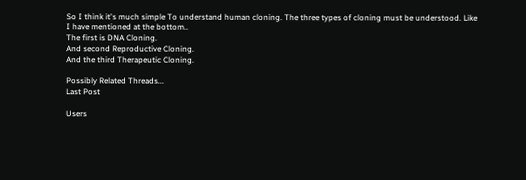So I think it's much simple To understand human cloning. The three types of cloning must be understood. Like I have mentioned at the bottom..
The first is DNA Cloning.
And second Reproductive Cloning.
And the third Therapeutic Cloning.

Possibly Related Threads...
Last Post

Users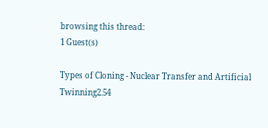browsing this thread:
1 Guest(s)

Types of Cloning - Nuclear Transfer and Artificial Twinning2.54